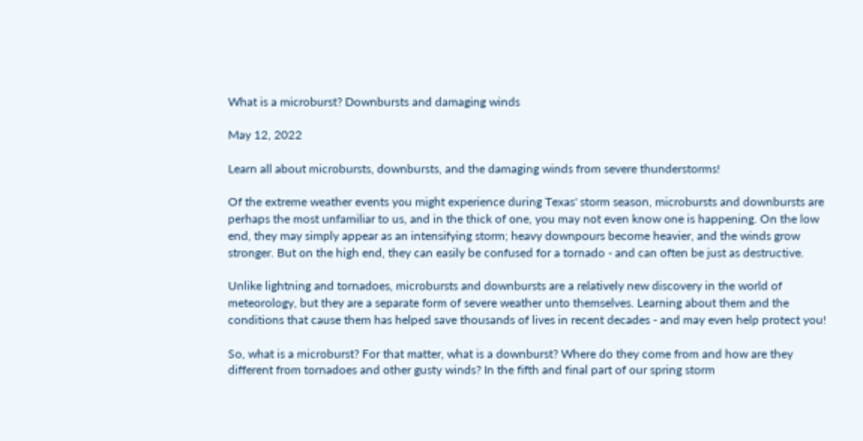What is a microburst? Downbursts and damaging winds

May 12, 2022

Learn all about microbursts, downbursts, and the damaging winds from severe thunderstorms!

Of the extreme weather events you might experience during Texas' storm season, microbursts and downbursts are perhaps the most unfamiliar to us, and in the thick of one, you may not even know one is happening. On the low end, they may simply appear as an intensifying storm; heavy downpours become heavier, and the winds grow stronger. But on the high end, they can easily be confused for a tornado - and can often be just as destructive.

Unlike lightning and tornadoes, microbursts and downbursts are a relatively new discovery in the world of meteorology, but they are a separate form of severe weather unto themselves. Learning about them and the conditions that cause them has helped save thousands of lives in recent decades - and may even help protect you!

So, what is a microburst? For that matter, what is a downburst? Where do they come from and how are they different from tornadoes and other gusty winds? In the fifth and final part of our spring storm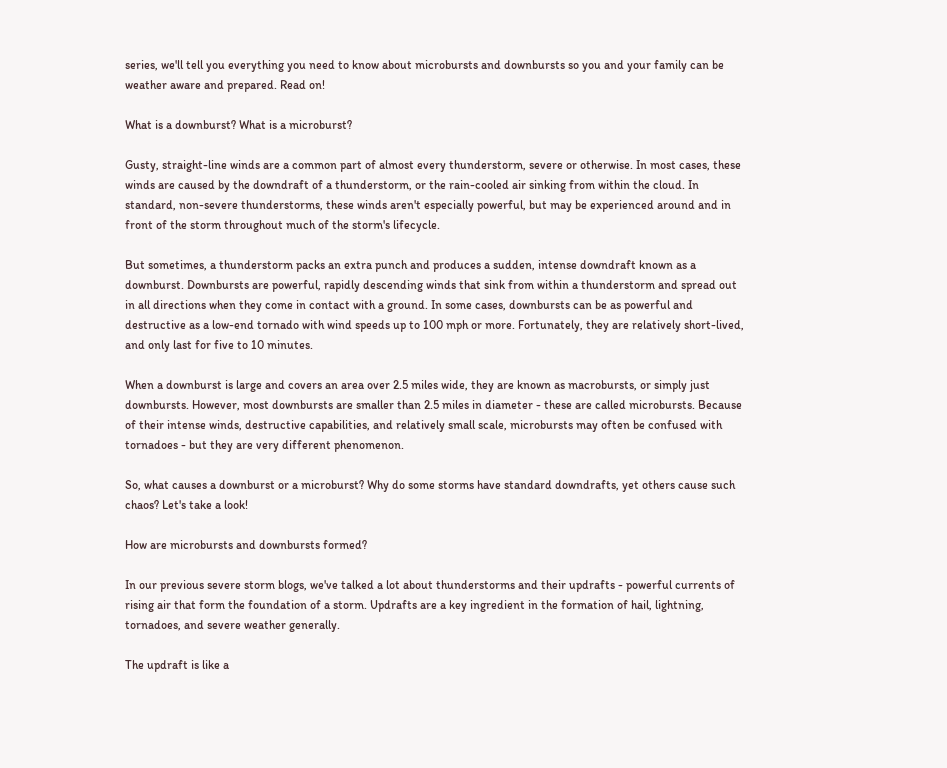series, we'll tell you everything you need to know about microbursts and downbursts so you and your family can be weather aware and prepared. Read on!

What is a downburst? What is a microburst?

Gusty, straight-line winds are a common part of almost every thunderstorm, severe or otherwise. In most cases, these winds are caused by the downdraft of a thunderstorm, or the rain-cooled air sinking from within the cloud. In standard, non-severe thunderstorms, these winds aren't especially powerful, but may be experienced around and in front of the storm throughout much of the storm's lifecycle.

But sometimes, a thunderstorm packs an extra punch and produces a sudden, intense downdraft known as a downburst. Downbursts are powerful, rapidly descending winds that sink from within a thunderstorm and spread out in all directions when they come in contact with a ground. In some cases, downbursts can be as powerful and destructive as a low-end tornado with wind speeds up to 100 mph or more. Fortunately, they are relatively short-lived, and only last for five to 10 minutes.

When a downburst is large and covers an area over 2.5 miles wide, they are known as macrobursts, or simply just downbursts. However, most downbursts are smaller than 2.5 miles in diameter - these are called microbursts. Because of their intense winds, destructive capabilities, and relatively small scale, microbursts may often be confused with tornadoes - but they are very different phenomenon.

So, what causes a downburst or a microburst? Why do some storms have standard downdrafts, yet others cause such chaos? Let's take a look!

How are microbursts and downbursts formed?

In our previous severe storm blogs, we've talked a lot about thunderstorms and their updrafts - powerful currents of rising air that form the foundation of a storm. Updrafts are a key ingredient in the formation of hail, lightning, tornadoes, and severe weather generally.

The updraft is like a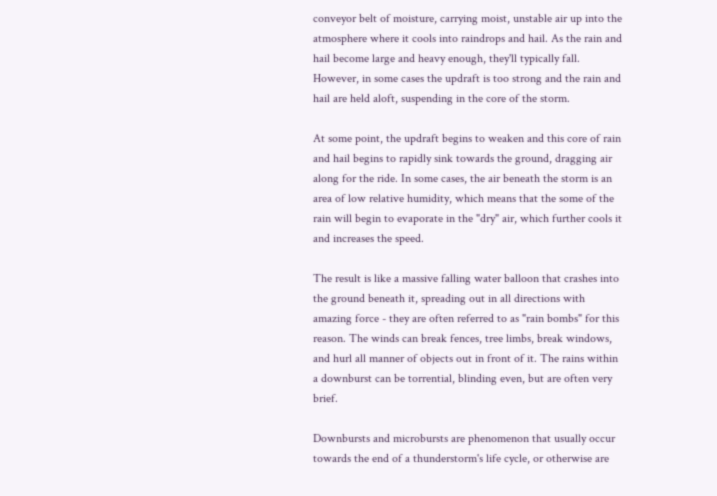conveyor belt of moisture, carrying moist, unstable air up into the atmosphere where it cools into raindrops and hail. As the rain and hail become large and heavy enough, they'll typically fall. However, in some cases the updraft is too strong and the rain and hail are held aloft, suspending in the core of the storm.

At some point, the updraft begins to weaken and this core of rain and hail begins to rapidly sink towards the ground, dragging air along for the ride. In some cases, the air beneath the storm is an area of low relative humidity, which means that the some of the rain will begin to evaporate in the "dry" air, which further cools it and increases the speed.

The result is like a massive falling water balloon that crashes into the ground beneath it, spreading out in all directions with amazing force - they are often referred to as "rain bombs" for this reason. The winds can break fences, tree limbs, break windows, and hurl all manner of objects out in front of it. The rains within a downburst can be torrential, blinding even, but are often very brief.

Downbursts and microbursts are phenomenon that usually occur towards the end of a thunderstorm's life cycle, or otherwise are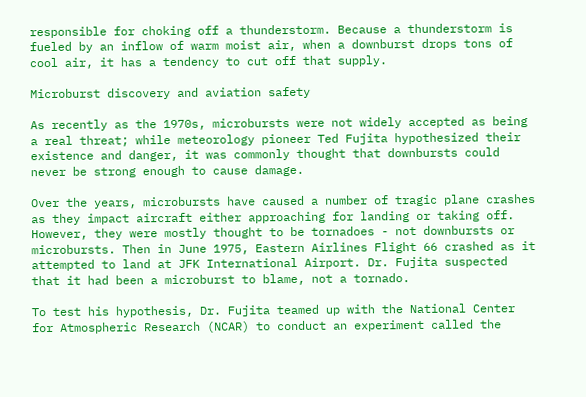responsible for choking off a thunderstorm. Because a thunderstorm is fueled by an inflow of warm moist air, when a downburst drops tons of cool air, it has a tendency to cut off that supply.

Microburst discovery and aviation safety

As recently as the 1970s, microbursts were not widely accepted as being a real threat; while meteorology pioneer Ted Fujita hypothesized their existence and danger, it was commonly thought that downbursts could never be strong enough to cause damage.

Over the years, microbursts have caused a number of tragic plane crashes as they impact aircraft either approaching for landing or taking off. However, they were mostly thought to be tornadoes - not downbursts or microbursts. Then in June 1975, Eastern Airlines Flight 66 crashed as it attempted to land at JFK International Airport. Dr. Fujita suspected that it had been a microburst to blame, not a tornado.

To test his hypothesis, Dr. Fujita teamed up with the National Center for Atmospheric Research (NCAR) to conduct an experiment called the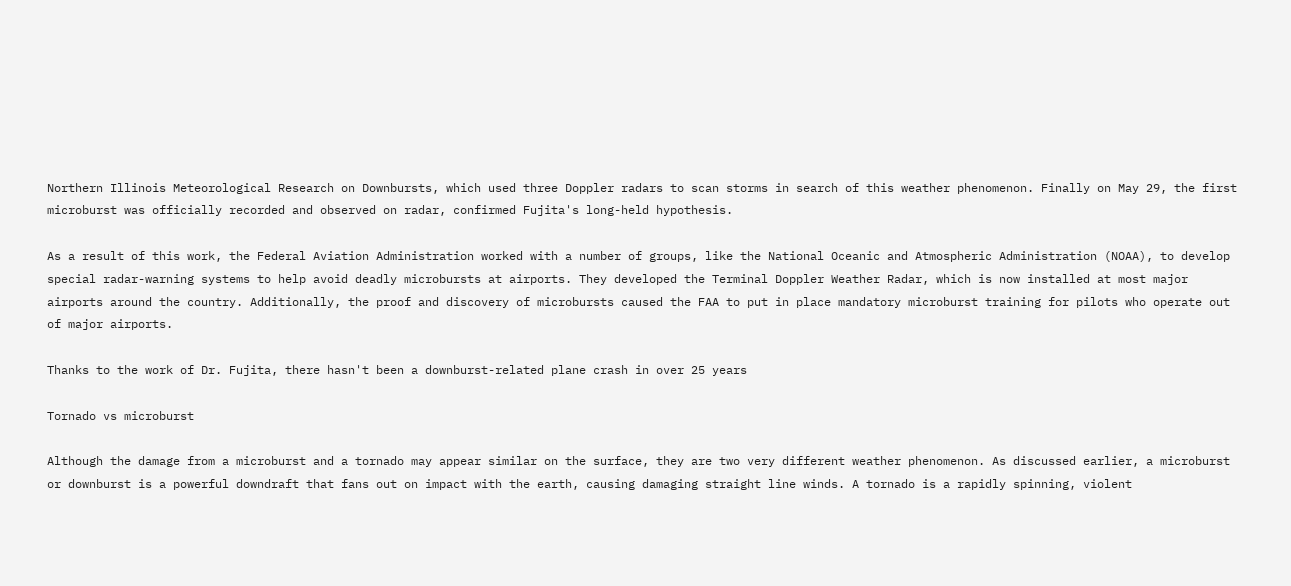Northern Illinois Meteorological Research on Downbursts, which used three Doppler radars to scan storms in search of this weather phenomenon. Finally on May 29, the first microburst was officially recorded and observed on radar, confirmed Fujita's long-held hypothesis.

As a result of this work, the Federal Aviation Administration worked with a number of groups, like the National Oceanic and Atmospheric Administration (NOAA), to develop special radar-warning systems to help avoid deadly microbursts at airports. They developed the Terminal Doppler Weather Radar, which is now installed at most major airports around the country. Additionally, the proof and discovery of microbursts caused the FAA to put in place mandatory microburst training for pilots who operate out of major airports.

Thanks to the work of Dr. Fujita, there hasn't been a downburst-related plane crash in over 25 years

Tornado vs microburst

Although the damage from a microburst and a tornado may appear similar on the surface, they are two very different weather phenomenon. As discussed earlier, a microburst or downburst is a powerful downdraft that fans out on impact with the earth, causing damaging straight line winds. A tornado is a rapidly spinning, violent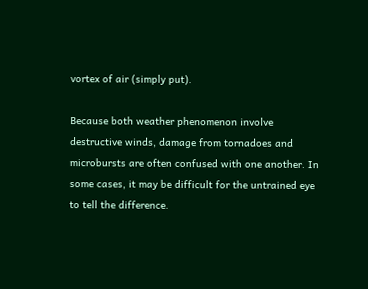vortex of air (simply put).

Because both weather phenomenon involve destructive winds, damage from tornadoes and microbursts are often confused with one another. In some cases, it may be difficult for the untrained eye to tell the difference.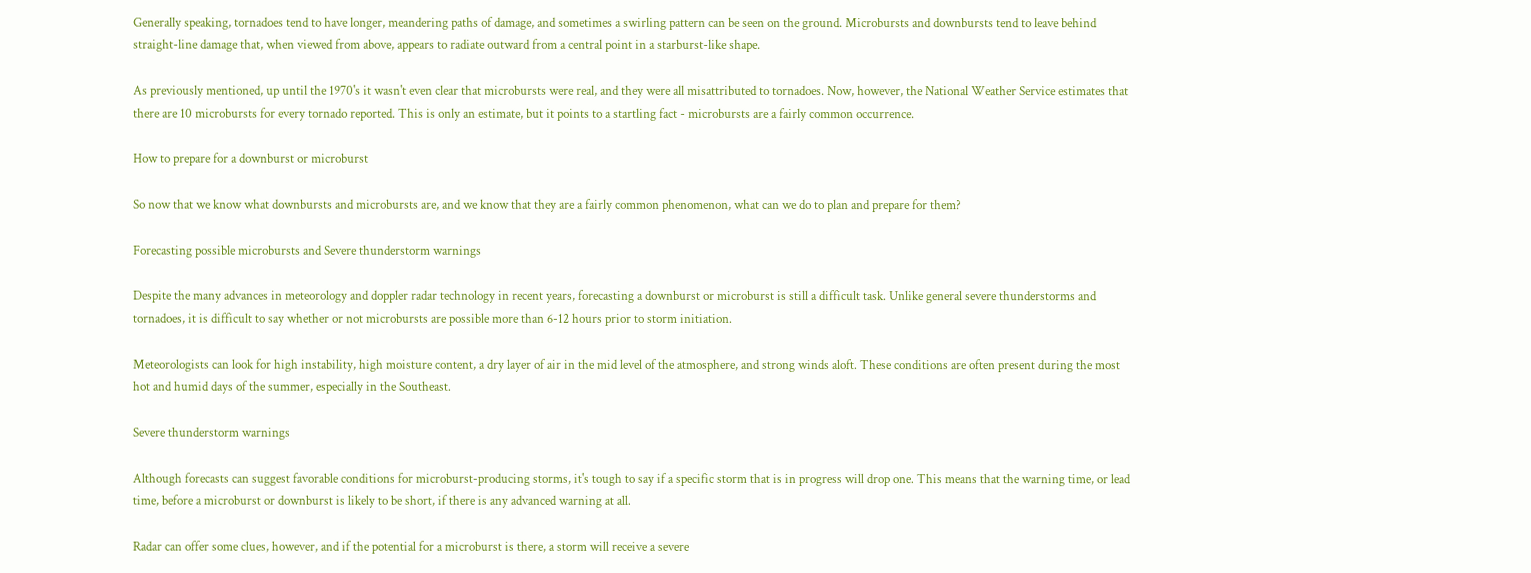Generally speaking, tornadoes tend to have longer, meandering paths of damage, and sometimes a swirling pattern can be seen on the ground. Microbursts and downbursts tend to leave behind straight-line damage that, when viewed from above, appears to radiate outward from a central point in a starburst-like shape.

As previously mentioned, up until the 1970's it wasn't even clear that microbursts were real, and they were all misattributed to tornadoes. Now, however, the National Weather Service estimates that there are 10 microbursts for every tornado reported. This is only an estimate, but it points to a startling fact - microbursts are a fairly common occurrence.

How to prepare for a downburst or microburst

So now that we know what downbursts and microbursts are, and we know that they are a fairly common phenomenon, what can we do to plan and prepare for them?

Forecasting possible microbursts and Severe thunderstorm warnings

Despite the many advances in meteorology and doppler radar technology in recent years, forecasting a downburst or microburst is still a difficult task. Unlike general severe thunderstorms and tornadoes, it is difficult to say whether or not microbursts are possible more than 6-12 hours prior to storm initiation.

Meteorologists can look for high instability, high moisture content, a dry layer of air in the mid level of the atmosphere, and strong winds aloft. These conditions are often present during the most hot and humid days of the summer, especially in the Southeast.

Severe thunderstorm warnings

Although forecasts can suggest favorable conditions for microburst-producing storms, it's tough to say if a specific storm that is in progress will drop one. This means that the warning time, or lead time, before a microburst or downburst is likely to be short, if there is any advanced warning at all.

Radar can offer some clues, however, and if the potential for a microburst is there, a storm will receive a severe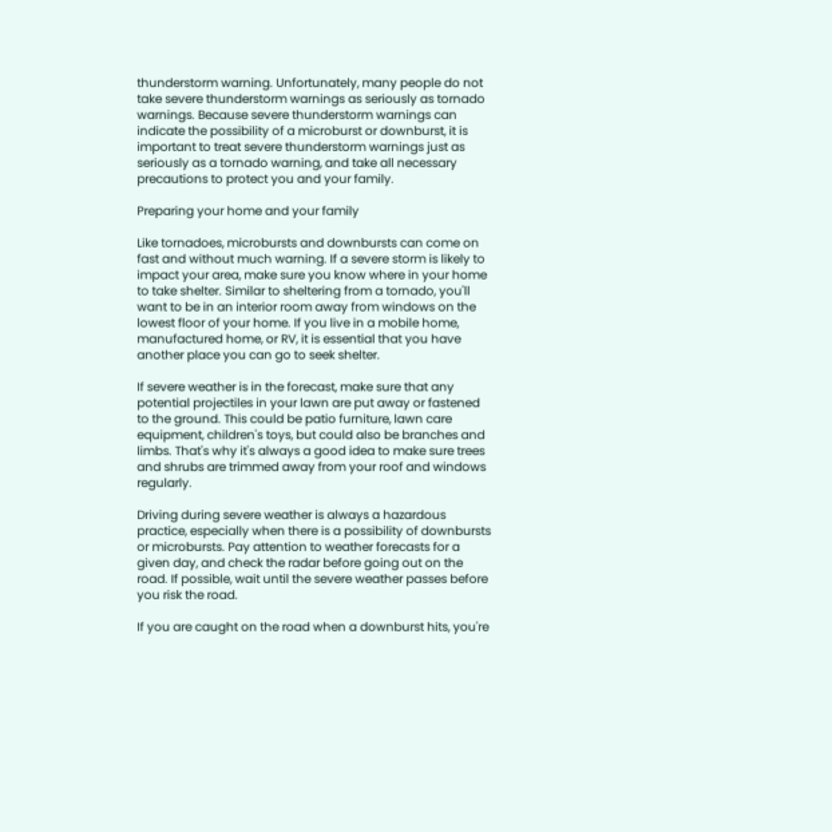thunderstorm warning. Unfortunately, many people do not take severe thunderstorm warnings as seriously as tornado warnings. Because severe thunderstorm warnings can indicate the possibility of a microburst or downburst, it is important to treat severe thunderstorm warnings just as seriously as a tornado warning, and take all necessary precautions to protect you and your family.

Preparing your home and your family

Like tornadoes, microbursts and downbursts can come on fast and without much warning. If a severe storm is likely to impact your area, make sure you know where in your home to take shelter. Similar to sheltering from a tornado, you'll want to be in an interior room away from windows on the lowest floor of your home. If you live in a mobile home, manufactured home, or RV, it is essential that you have another place you can go to seek shelter.

If severe weather is in the forecast, make sure that any potential projectiles in your lawn are put away or fastened to the ground. This could be patio furniture, lawn care equipment, children's toys, but could also be branches and limbs. That's why it's always a good idea to make sure trees and shrubs are trimmed away from your roof and windows regularly.

Driving during severe weather is always a hazardous practice, especially when there is a possibility of downbursts or microbursts. Pay attention to weather forecasts for a given day, and check the radar before going out on the road. If possible, wait until the severe weather passes before you risk the road.

If you are caught on the road when a downburst hits, you're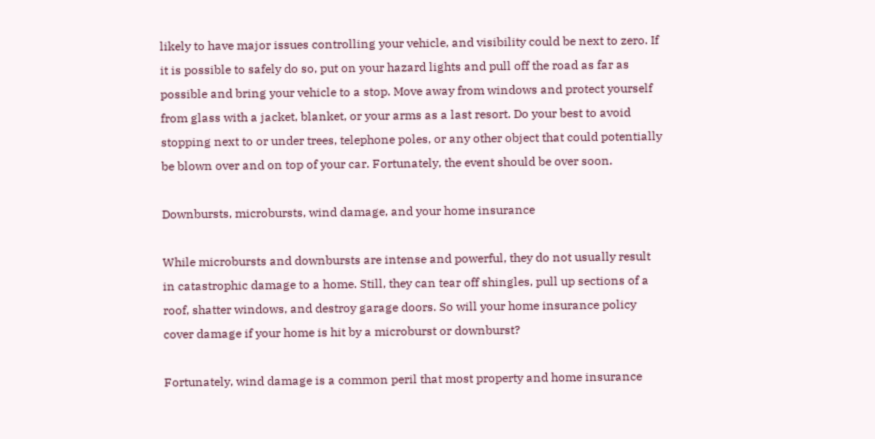likely to have major issues controlling your vehicle, and visibility could be next to zero. If it is possible to safely do so, put on your hazard lights and pull off the road as far as possible and bring your vehicle to a stop. Move away from windows and protect yourself from glass with a jacket, blanket, or your arms as a last resort. Do your best to avoid stopping next to or under trees, telephone poles, or any other object that could potentially be blown over and on top of your car. Fortunately, the event should be over soon.

Downbursts, microbursts, wind damage, and your home insurance

While microbursts and downbursts are intense and powerful, they do not usually result in catastrophic damage to a home. Still, they can tear off shingles, pull up sections of a roof, shatter windows, and destroy garage doors. So will your home insurance policy cover damage if your home is hit by a microburst or downburst?

Fortunately, wind damage is a common peril that most property and home insurance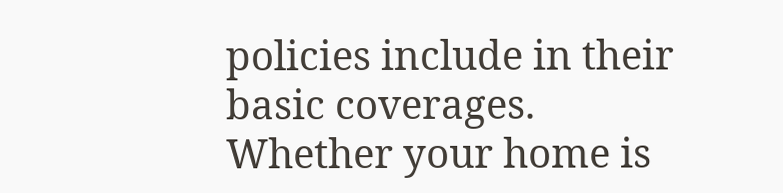policies include in their basic coverages. Whether your home is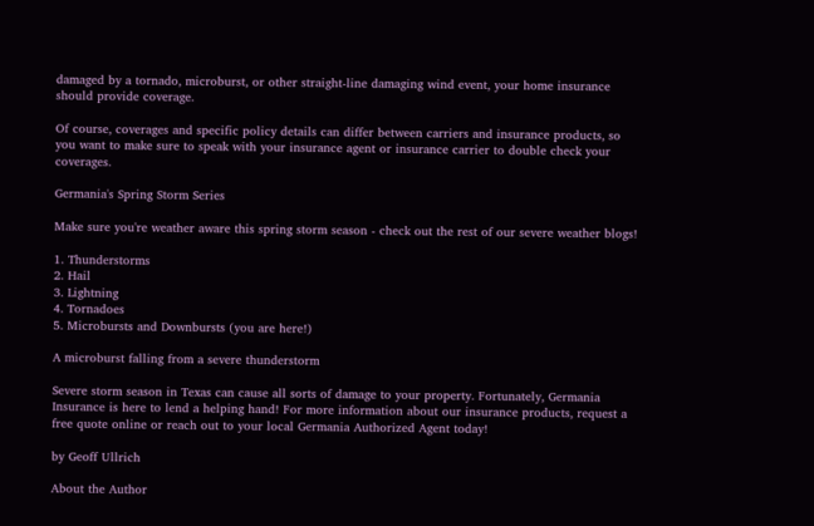damaged by a tornado, microburst, or other straight-line damaging wind event, your home insurance should provide coverage.

Of course, coverages and specific policy details can differ between carriers and insurance products, so you want to make sure to speak with your insurance agent or insurance carrier to double check your coverages.

Germania's Spring Storm Series

Make sure you're weather aware this spring storm season - check out the rest of our severe weather blogs!

1. Thunderstorms
2. Hail
3. Lightning
4. Tornadoes
5. Microbursts and Downbursts (you are here!)

A microburst falling from a severe thunderstorm

Severe storm season in Texas can cause all sorts of damage to your property. Fortunately, Germania Insurance is here to lend a helping hand! For more information about our insurance products, request a free quote online or reach out to your local Germania Authorized Agent today!

by Geoff Ullrich

About the Author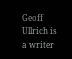Geoff Ullrich is a writer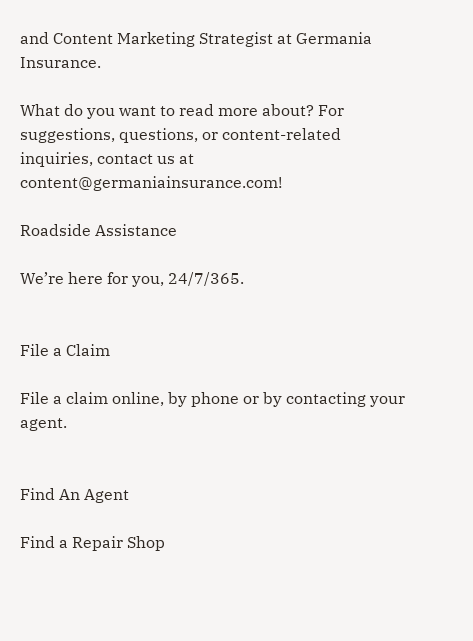and Content Marketing Strategist at Germania Insurance.

What do you want to read more about? For suggestions, questions, or content-related inquiries, contact us at content@germaniainsurance.com!

Roadside Assistance

We’re here for you, 24/7/365.


File a Claim

File a claim online, by phone or by contacting your agent.


Find An Agent

Find a Repair Shop